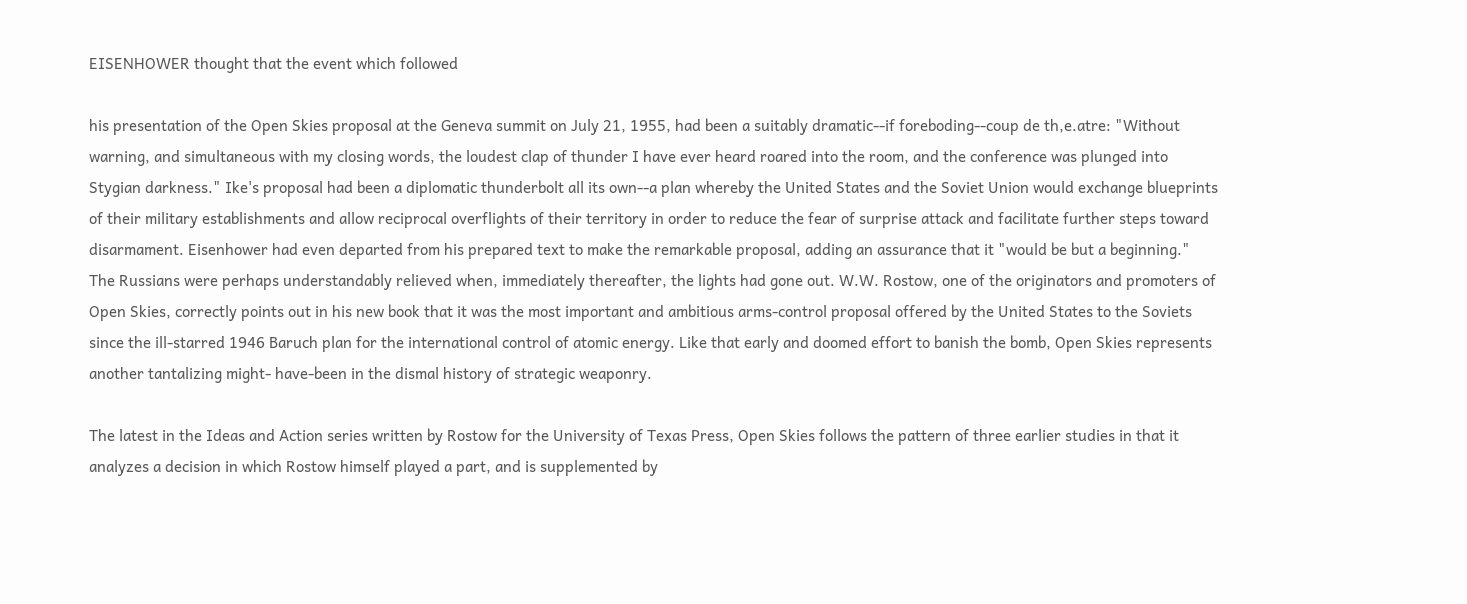EISENHOWER thought that the event which followed

his presentation of the Open Skies proposal at the Geneva summit on July 21, 1955, had been a suitably dramatic--if foreboding--coup de th,e.atre: "Without warning, and simultaneous with my closing words, the loudest clap of thunder I have ever heard roared into the room, and the conference was plunged into Stygian darkness." Ike's proposal had been a diplomatic thunderbolt all its own--a plan whereby the United States and the Soviet Union would exchange blueprints of their military establishments and allow reciprocal overflights of their territory in order to reduce the fear of surprise attack and facilitate further steps toward disarmament. Eisenhower had even departed from his prepared text to make the remarkable proposal, adding an assurance that it "would be but a beginning." The Russians were perhaps understandably relieved when, immediately thereafter, the lights had gone out. W.W. Rostow, one of the originators and promoters of Open Skies, correctly points out in his new book that it was the most important and ambitious arms-control proposal offered by the United States to the Soviets since the ill-starred 1946 Baruch plan for the international control of atomic energy. Like that early and doomed effort to banish the bomb, Open Skies represents another tantalizing might- have-been in the dismal history of strategic weaponry.

The latest in the Ideas and Action series written by Rostow for the University of Texas Press, Open Skies follows the pattern of three earlier studies in that it analyzes a decision in which Rostow himself played a part, and is supplemented by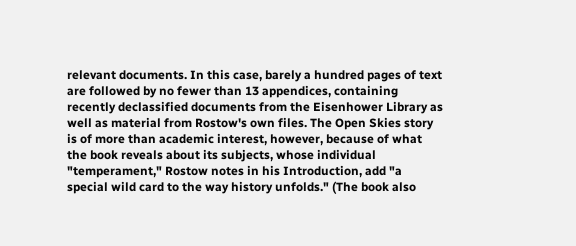relevant documents. In this case, barely a hundred pages of text are followed by no fewer than 13 appendices, containing recently declassified documents from the Eisenhower Library as well as material from Rostow's own files. The Open Skies story is of more than academic interest, however, because of what the book reveals about its subjects, whose individual "temperament," Rostow notes in his Introduction, add "a special wild card to the way history unfolds." (The book also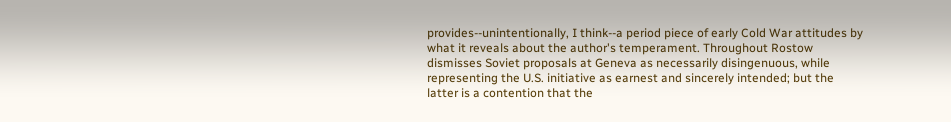provides--unintentionally, I think--a period piece of early Cold War attitudes by what it reveals about the author's temperament. Throughout Rostow dismisses Soviet proposals at Geneva as necessarily disingenuous, while representing the U.S. initiative as earnest and sincerely intended; but the latter is a contention that the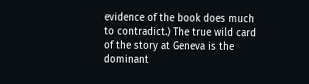evidence of the book does much to contradict.) The true wild card of the story at Geneva is the dominant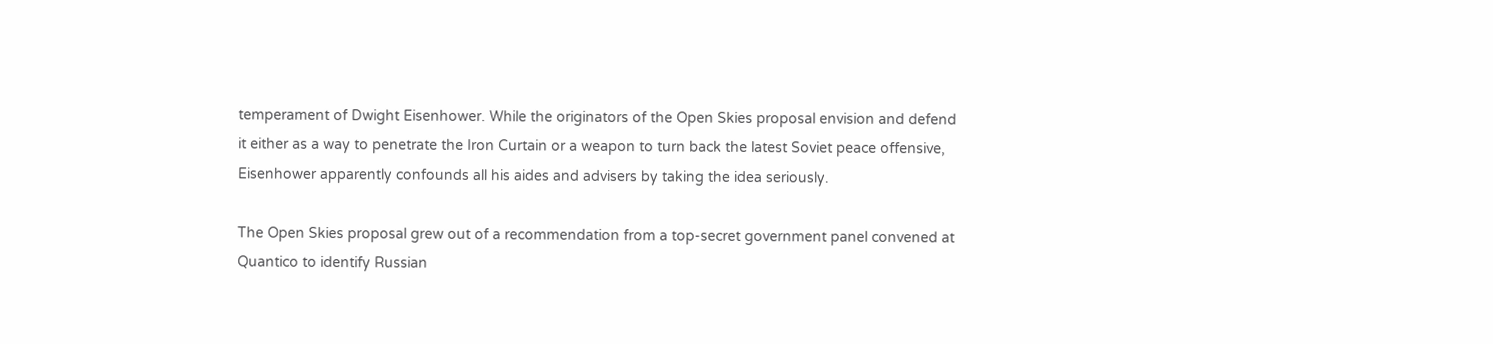temperament of Dwight Eisenhower. While the originators of the Open Skies proposal envision and defend it either as a way to penetrate the Iron Curtain or a weapon to turn back the latest Soviet peace offensive, Eisenhower apparently confounds all his aides and advisers by taking the idea seriously.

The Open Skies proposal grew out of a recommendation from a top-secret government panel convened at Quantico to identify Russian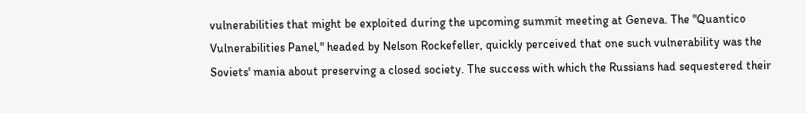vulnerabilities that might be exploited during the upcoming summit meeting at Geneva. The "Quantico Vulnerabilities Panel," headed by Nelson Rockefeller, quickly perceived that one such vulnerability was the Soviets' mania about preserving a closed society. The success with which the Russians had sequestered their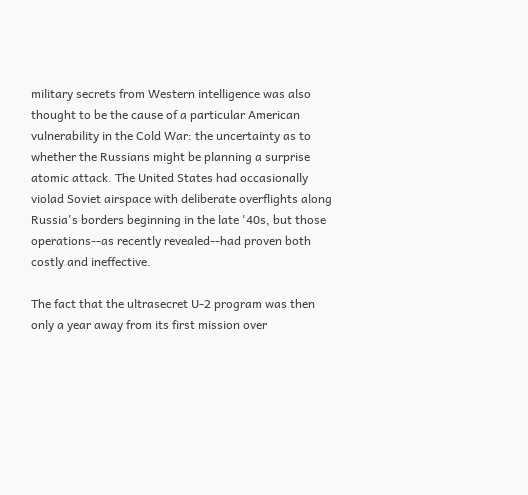military secrets from Western intelligence was also thought to be the cause of a particular American vulnerability in the Cold War: the uncertainty as to whether the Russians might be planning a surprise atomic attack. The United States had occasionally violad Soviet airspace with deliberate overflights along Russia's borders beginning in the late '40s, but those operations--as recently revealed--had proven both costly and ineffective.

The fact that the ultrasecret U-2 program was then only a year away from its first mission over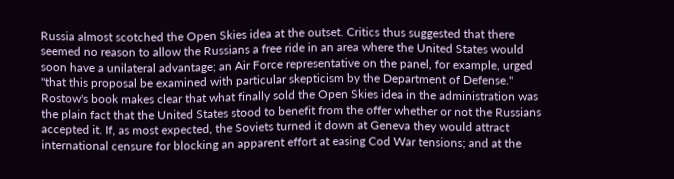Russia almost scotched the Open Skies idea at the outset. Critics thus suggested that there seemed no reason to allow the Russians a free ride in an area where the United States would soon have a unilateral advantage; an Air Force representative on the panel, for example, urged "that this proposal be examined with particular skepticism by the Department of Defense." Rostow's book makes clear that what finally sold the Open Skies idea in the administration was the plain fact that the United States stood to benefit from the offer whether or not the Russians accepted it. If, as most expected, the Soviets turned it down at Geneva they would attract international censure for blocking an apparent effort at easing Cod War tensions; and at the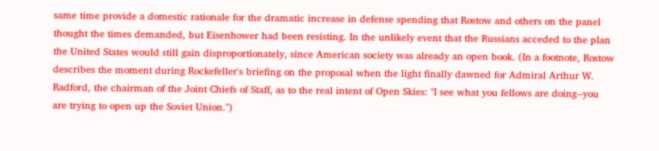same time provide a domestic rationale for the dramatic increase in defense spending that Rostow and others on the panel thought the times demanded, but Eisenhower had been resisting. In the unlikely event that the Russians acceded to the plan the United States would still gain disproportionately, since American society was already an open book. (In a footnote, Rostow describes the moment during Rockefeller's briefing on the proposal when the light finally dawned for Admiral Arthur W. Radford, the chairman of the Joint Chiefs of Staff, as to the real intent of Open Skies: "I see what you fellows are doing--you are trying to open up the Soviet Union.")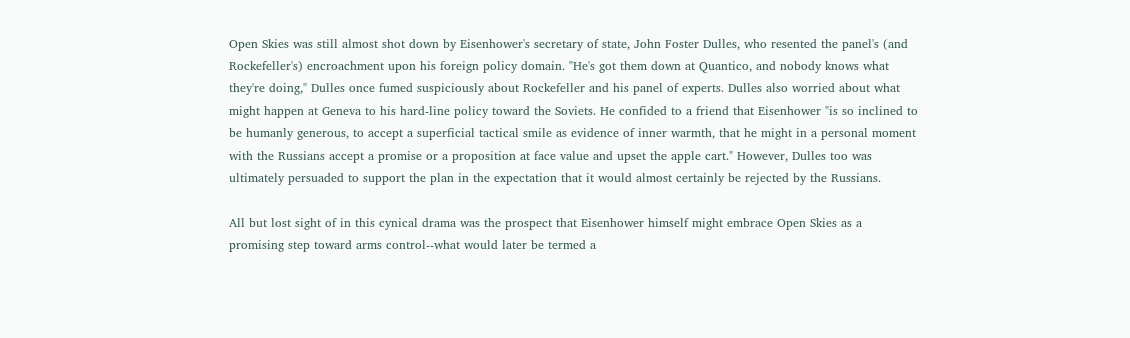Open Skies was still almost shot down by Eisenhower's secretary of state, John Foster Dulles, who resented the panel's (and Rockefeller's) encroachment upon his foreign policy domain. "He's got them down at Quantico, and nobody knows what they're doing," Dulles once fumed suspiciously about Rockefeller and his panel of experts. Dulles also worried about what might happen at Geneva to his hard-line policy toward the Soviets. He confided to a friend that Eisenhower "is so inclined to be humanly generous, to accept a superficial tactical smile as evidence of inner warmth, that he might in a personal moment with the Russians accept a promise or a proposition at face value and upset the apple cart." However, Dulles too was ultimately persuaded to support the plan in the expectation that it would almost certainly be rejected by the Russians.

All but lost sight of in this cynical drama was the prospect that Eisenhower himself might embrace Open Skies as a promising step toward arms control--what would later be termed a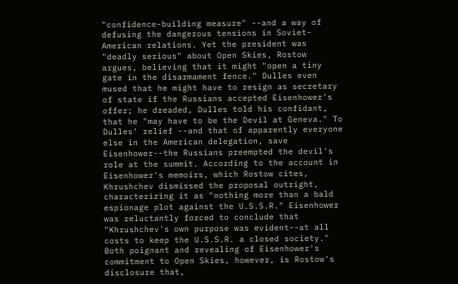"confidence-building measure" --and a way of defusing the dangerous tensions in Soviet-American relations. Yet the president was "deadly serious" about Open Skies, Rostow argues, believing that it might "open a tiny gate in the disarmament fence." Dulles even mused that he might have to resign as secretary of state if the Russians accepted Eisenhower's offer; he dreaded, Dulles told his confidant, that he "may have to be the Devil at Geneva." To Dulles' relief --and that of apparently everyone else in the American delegation, save Eisenhower--the Russians preempted the devil's role at the summit. According to the account in Eisenhower's memoirs, which Rostow cites, Khrushchev dismissed the proposal outright, characterizing it as "nothing more than a bald espionage plot against the U.S.S.R." Eisenhower was reluctantly forced to conclude that "Khrushchev's own purpose was evident--at all costs to keep the U.S.S.R. a closed society." Both poignant and revealing of Eisenhower's commitment to Open Skies, however, is Rostow's disclosure that,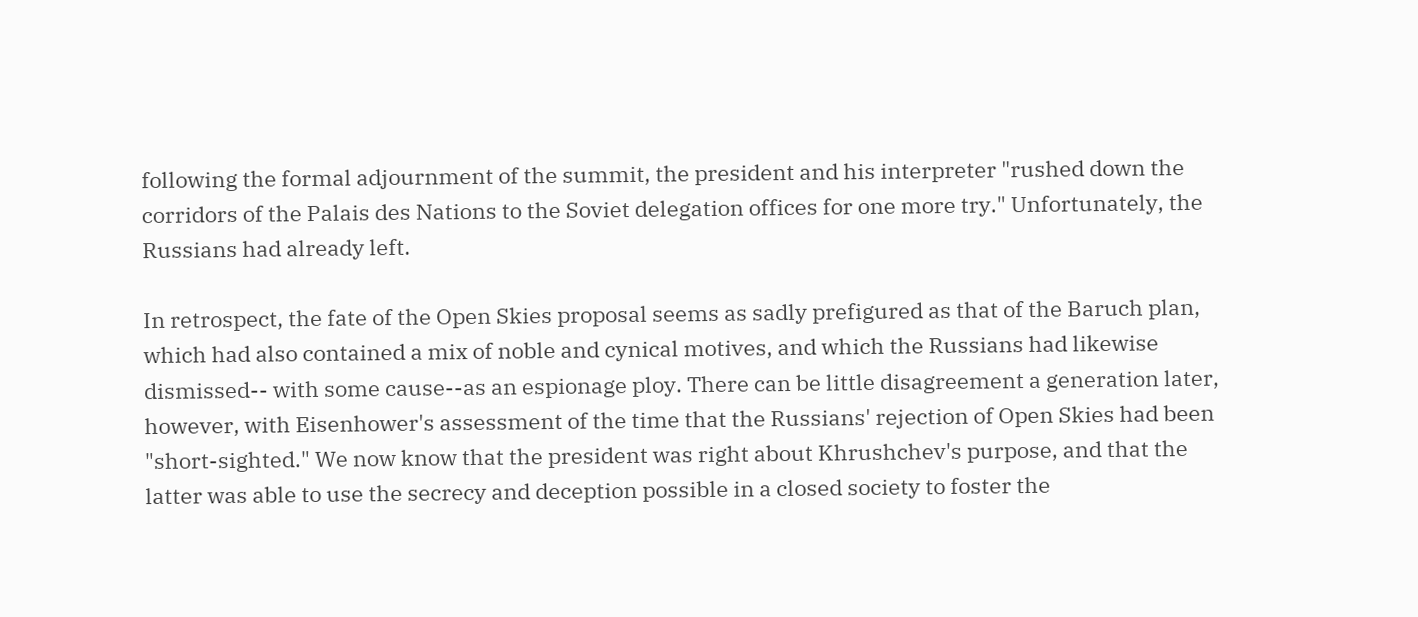following the formal adjournment of the summit, the president and his interpreter "rushed down the corridors of the Palais des Nations to the Soviet delegation offices for one more try." Unfortunately, the Russians had already left.

In retrospect, the fate of the Open Skies proposal seems as sadly prefigured as that of the Baruch plan, which had also contained a mix of noble and cynical motives, and which the Russians had likewise dismissed-- with some cause--as an espionage ploy. There can be little disagreement a generation later, however, with Eisenhower's assessment of the time that the Russians' rejection of Open Skies had been "short-sighted." We now know that the president was right about Khrushchev's purpose, and that the latter was able to use the secrecy and deception possible in a closed society to foster the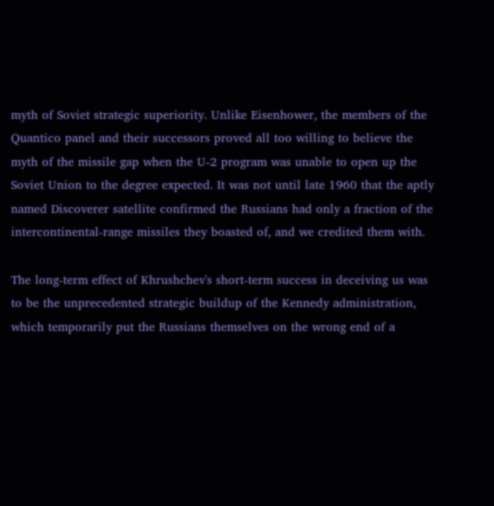myth of Soviet strategic superiority. Unlike Eisenhower, the members of the Quantico panel and their successors proved all too willing to believe the myth of the missile gap when the U-2 program was unable to open up the Soviet Union to the degree expected. It was not until late 1960 that the aptly named Discoverer satellite confirmed the Russians had only a fraction of the intercontinental-range missiles they boasted of, and we credited them with.

The long-term effect of Khrushchev's short-term success in deceiving us was to be the unprecedented strategic buildup of the Kennedy administration, which temporarily put the Russians themselves on the wrong end of a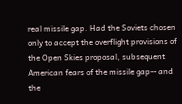real missile gap. Had the Soviets chosen only to accept the overflight provisions of the Open Skies proposal, subsequent American fears of the missile gap-- and the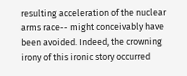resulting acceleration of the nuclear arms race-- might conceivably have been avoided. Indeed, the crowning irony of this ironic story occurred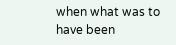when what was to have been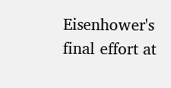Eisenhower's final effort at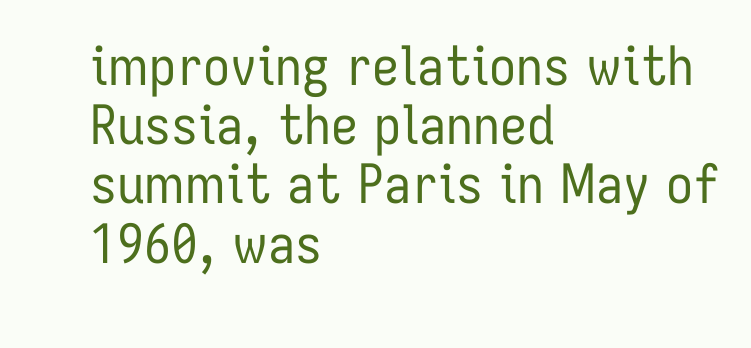improving relations with Russia, the planned summit at Paris in May of 1960, was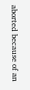aborted because of an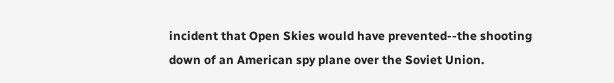incident that Open Skies would have prevented--the shooting down of an American spy plane over the Soviet Union.